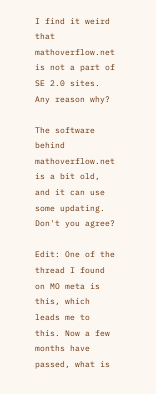I find it weird that mathoverflow.net is not a part of SE 2.0 sites. Any reason why?

The software behind mathoverflow.net is a bit old, and it can use some updating. Don't you agree?

Edit: One of the thread I found on MO meta is this, which leads me to this. Now a few months have passed, what is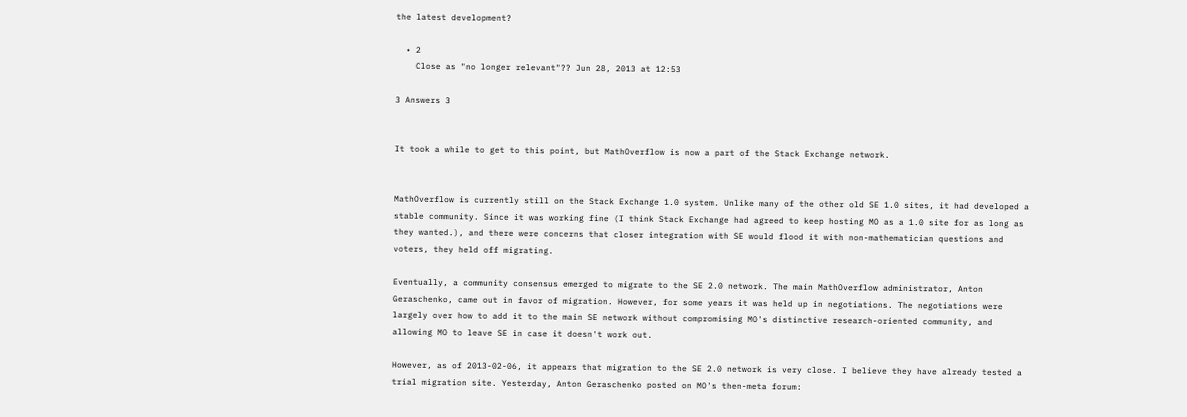the latest development?

  • 2
    Close as "no longer relevant"?? Jun 28, 2013 at 12:53

3 Answers 3


It took a while to get to this point, but MathOverflow is now a part of the Stack Exchange network.


MathOverflow is currently still on the Stack Exchange 1.0 system. Unlike many of the other old SE 1.0 sites, it had developed a stable community. Since it was working fine (I think Stack Exchange had agreed to keep hosting MO as a 1.0 site for as long as they wanted.), and there were concerns that closer integration with SE would flood it with non-mathematician questions and voters, they held off migrating.

Eventually, a community consensus emerged to migrate to the SE 2.0 network. The main MathOverflow administrator, Anton Geraschenko, came out in favor of migration. However, for some years it was held up in negotiations. The negotiations were largely over how to add it to the main SE network without compromising MO's distinctive research-oriented community, and allowing MO to leave SE in case it doesn't work out.

However, as of 2013-02-06, it appears that migration to the SE 2.0 network is very close. I believe they have already tested a trial migration site. Yesterday, Anton Geraschenko posted on MO's then-meta forum: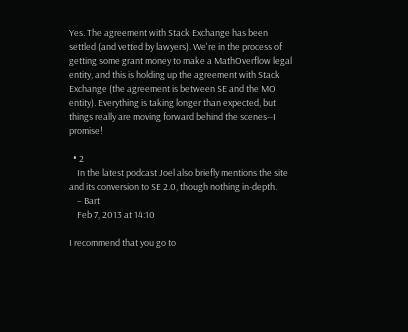Yes. The agreement with Stack Exchange has been settled (and vetted by lawyers). We're in the process of getting some grant money to make a MathOverflow legal entity, and this is holding up the agreement with Stack Exchange (the agreement is between SE and the MO entity). Everything is taking longer than expected, but things really are moving forward behind the scenes--I promise!

  • 2
    In the latest podcast Joel also briefly mentions the site and its conversion to SE 2.0, though nothing in-depth.
    – Bart
    Feb 7, 2013 at 14:10

I recommend that you go to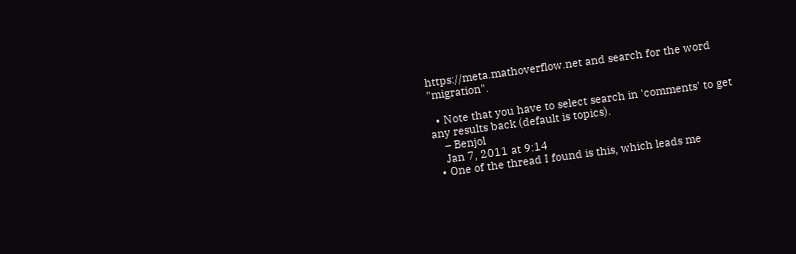https://meta.mathoverflow.net and search for the word "migration".

  • Note that you have to select search in 'comments' to get any results back (default is topics).
    – Benjol
    Jan 7, 2011 at 9:14
  • One of the thread I found is this, which leads me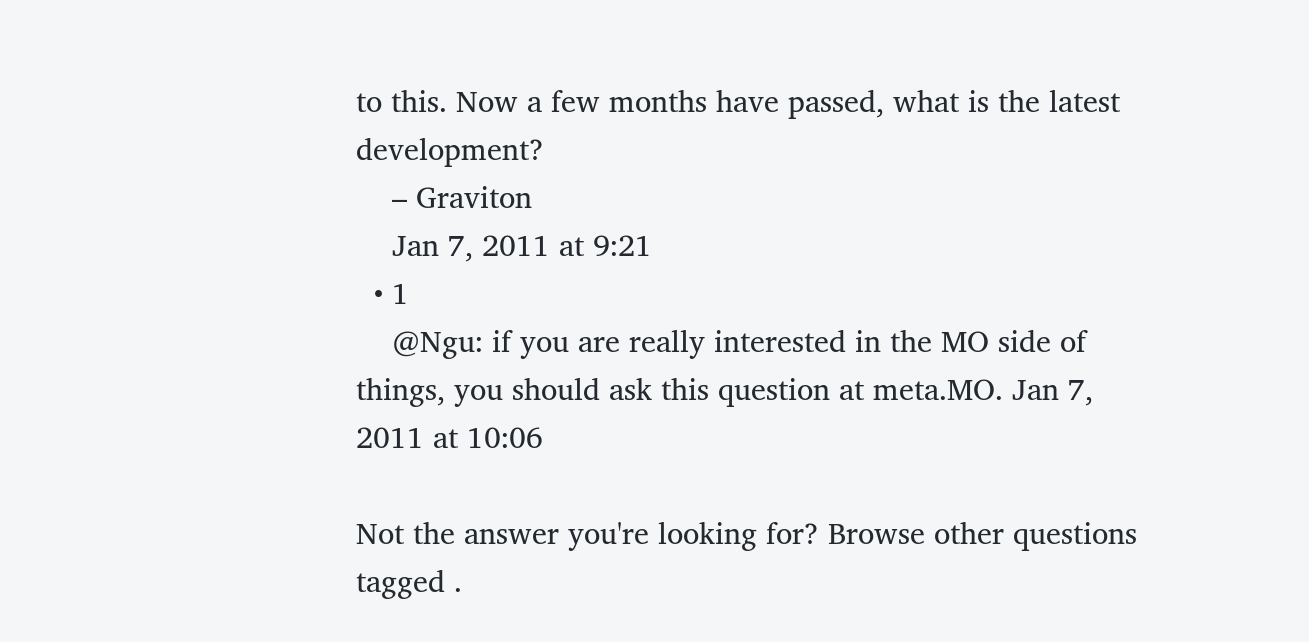to this. Now a few months have passed, what is the latest development?
    – Graviton
    Jan 7, 2011 at 9:21
  • 1
    @Ngu: if you are really interested in the MO side of things, you should ask this question at meta.MO. Jan 7, 2011 at 10:06

Not the answer you're looking for? Browse other questions tagged .